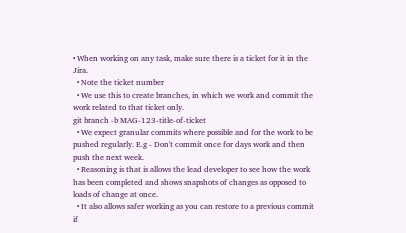• When working on any task, make sure there is a ticket for it in the Jira.
  • Note the ticket number
  • We use this to create branches, in which we work and commit the work related to that ticket only.
git branch -b MAG-123-title-of-ticket
  • We expect granular commits where possible and for the work to be pushed regularly. E.g - Don't commit once for days work and then push the next week.
  • Reasoning is that is allows the lead developer to see how the work has been completed and shows snapshots of changes as opposed to loads of change at once.
  • It also allows safer working as you can restore to a previous commit if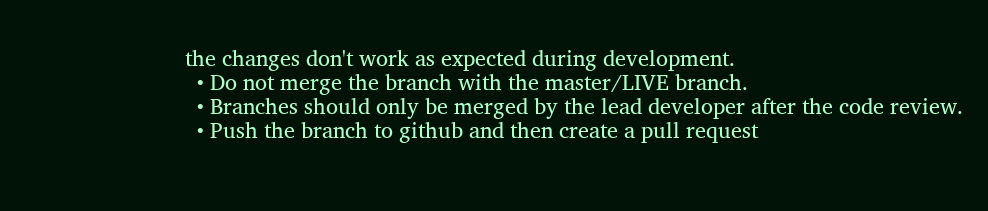the changes don't work as expected during development.
  • Do not merge the branch with the master/LIVE branch.
  • Branches should only be merged by the lead developer after the code review.
  • Push the branch to github and then create a pull request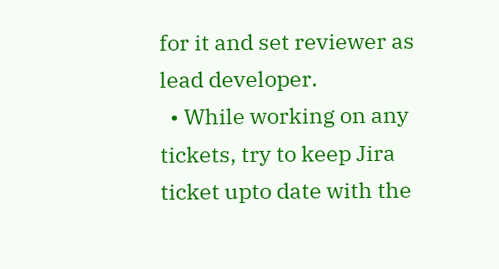for it and set reviewer as lead developer.
  • While working on any tickets, try to keep Jira ticket upto date with the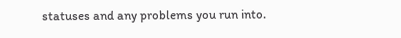statuses and any problems you run into.